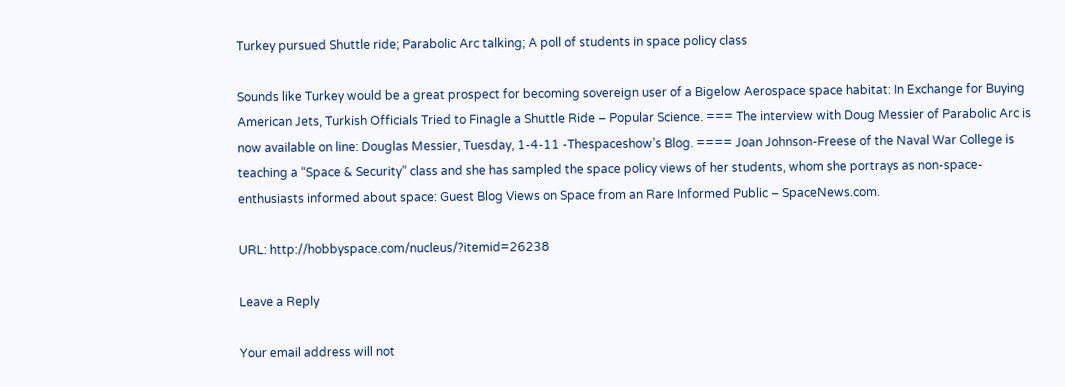Turkey pursued Shuttle ride; Parabolic Arc talking; A poll of students in space policy class

Sounds like Turkey would be a great prospect for becoming sovereign user of a Bigelow Aerospace space habitat: In Exchange for Buying American Jets, Turkish Officials Tried to Finagle a Shuttle Ride – Popular Science. === The interview with Doug Messier of Parabolic Arc is now available on line: Douglas Messier, Tuesday, 1-4-11 -Thespaceshow’s Blog. ==== Joan Johnson-Freese of the Naval War College is teaching a “Space & Security” class and she has sampled the space policy views of her students, whom she portrays as non-space-enthusiasts informed about space: Guest Blog Views on Space from an Rare Informed Public – SpaceNews.com.

URL: http://hobbyspace.com/nucleus/?itemid=26238

Leave a Reply

Your email address will not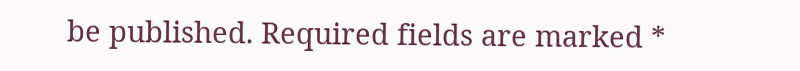be published. Required fields are marked *